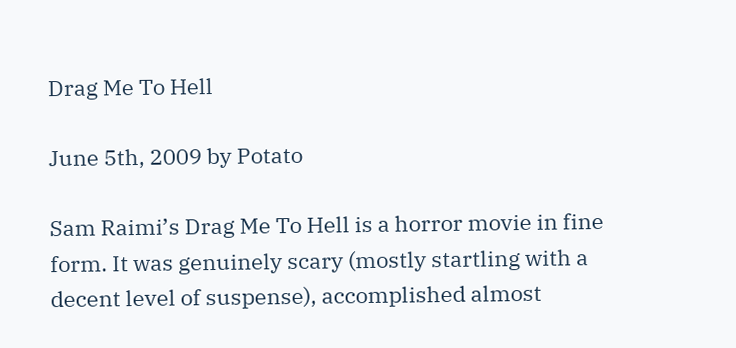Drag Me To Hell

June 5th, 2009 by Potato

Sam Raimi’s Drag Me To Hell is a horror movie in fine form. It was genuinely scary (mostly startling with a decent level of suspense), accomplished almost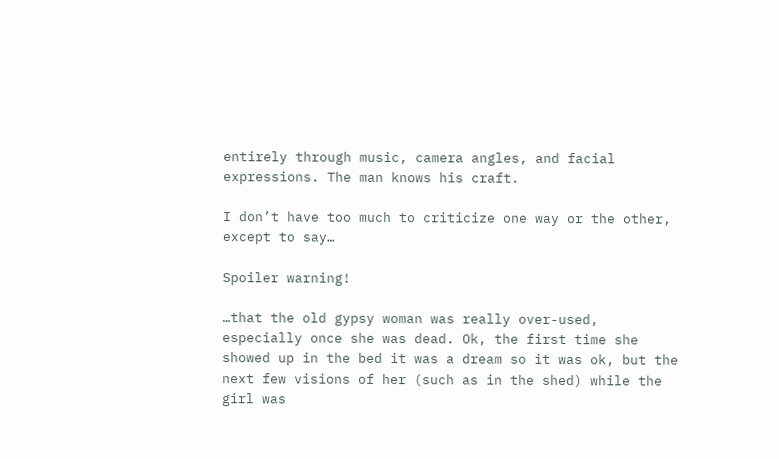entirely through music, camera angles, and facial expressions. The man knows his craft.

I don’t have too much to criticize one way or the other, except to say…

Spoiler warning!

…that the old gypsy woman was really over-used, especially once she was dead. Ok, the first time she showed up in the bed it was a dream so it was ok, but the next few visions of her (such as in the shed) while the girl was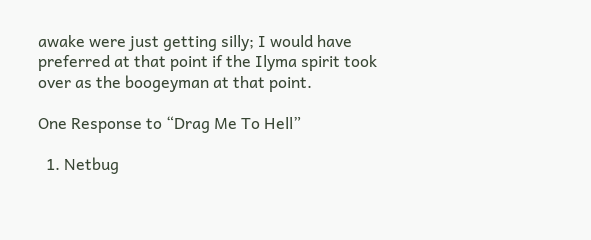awake were just getting silly; I would have preferred at that point if the Ilyma spirit took over as the boogeyman at that point.

One Response to “Drag Me To Hell”

  1. Netbug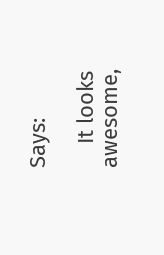Says:

    It looks awesome,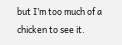but I’m too much of a chicken to see it.